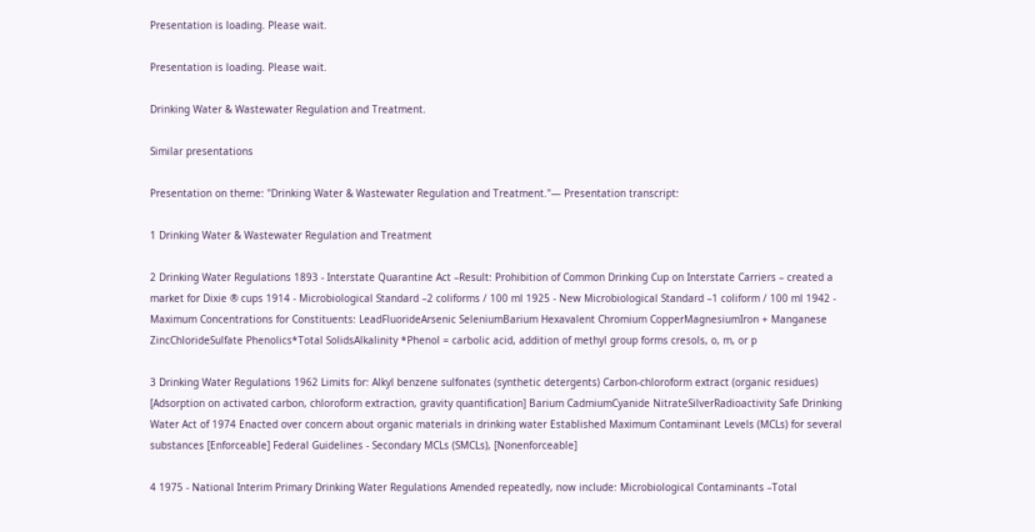Presentation is loading. Please wait.

Presentation is loading. Please wait.

Drinking Water & Wastewater Regulation and Treatment.

Similar presentations

Presentation on theme: "Drinking Water & Wastewater Regulation and Treatment."— Presentation transcript:

1 Drinking Water & Wastewater Regulation and Treatment

2 Drinking Water Regulations 1893 - Interstate Quarantine Act –Result: Prohibition of Common Drinking Cup on Interstate Carriers – created a market for Dixie ® cups 1914 - Microbiological Standard –2 coliforms / 100 ml 1925 - New Microbiological Standard –1 coliform / 100 ml 1942 - Maximum Concentrations for Constituents: LeadFluorideArsenic SeleniumBarium Hexavalent Chromium CopperMagnesiumIron + Manganese ZincChlorideSulfate Phenolics*Total SolidsAlkalinity *Phenol = carbolic acid, addition of methyl group forms cresols, o, m, or p

3 Drinking Water Regulations 1962 Limits for: Alkyl benzene sulfonates (synthetic detergents) Carbon-chloroform extract (organic residues) [Adsorption on activated carbon, chloroform extraction, gravity quantification] Barium CadmiumCyanide NitrateSilverRadioactivity Safe Drinking Water Act of 1974 Enacted over concern about organic materials in drinking water Established Maximum Contaminant Levels (MCLs) for several substances [Enforceable] Federal Guidelines - Secondary MCLs (SMCLs), [Nonenforceable]

4 1975 - National Interim Primary Drinking Water Regulations Amended repeatedly, now include: Microbiological Contaminants –Total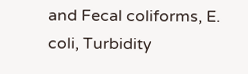and Fecal coliforms, E. coli, Turbidity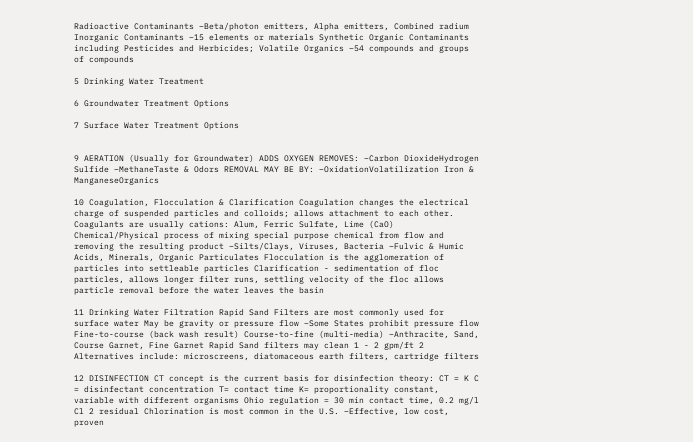Radioactive Contaminants –Beta/photon emitters, Alpha emitters, Combined radium Inorganic Contaminants –15 elements or materials Synthetic Organic Contaminants including Pesticides and Herbicides; Volatile Organics –54 compounds and groups of compounds

5 Drinking Water Treatment

6 Groundwater Treatment Options

7 Surface Water Treatment Options


9 AERATION (Usually for Groundwater) ADDS OXYGEN REMOVES: –Carbon DioxideHydrogen Sulfide –MethaneTaste & Odors REMOVAL MAY BE BY: –OxidationVolatilization Iron & ManganeseOrganics

10 Coagulation, Flocculation & Clarification Coagulation changes the electrical charge of suspended particles and colloids; allows attachment to each other. Coagulants are usually cations: Alum, Ferric Sulfate, Lime (CaO) Chemical/Physical process of mixing special purpose chemical from flow and removing the resulting product –Silts/Clays, Viruses, Bacteria –Fulvic & Humic Acids, Minerals, Organic Particulates Flocculation is the agglomeration of particles into settleable particles Clarification - sedimentation of floc particles, allows longer filter runs, settling velocity of the floc allows particle removal before the water leaves the basin

11 Drinking Water Filtration Rapid Sand Filters are most commonly used for surface water May be gravity or pressure flow –Some States prohibit pressure flow Fine-to-course (back wash result) Course-to-fine (multi-media) –Anthracite, Sand, Course Garnet, Fine Garnet Rapid Sand filters may clean 1 - 2 gpm/ft 2 Alternatives include: microscreens, diatomaceous earth filters, cartridge filters

12 DISINFECTION CT concept is the current basis for disinfection theory: CT = K C = disinfectant concentration T= contact time K= proportionality constant, variable with different organisms Ohio regulation = 30 min contact time, 0.2 mg/l Cl 2 residual Chlorination is most common in the U.S. –Effective, low cost, proven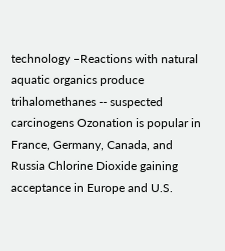technology –Reactions with natural aquatic organics produce trihalomethanes -- suspected carcinogens Ozonation is popular in France, Germany, Canada, and Russia Chlorine Dioxide gaining acceptance in Europe and U.S.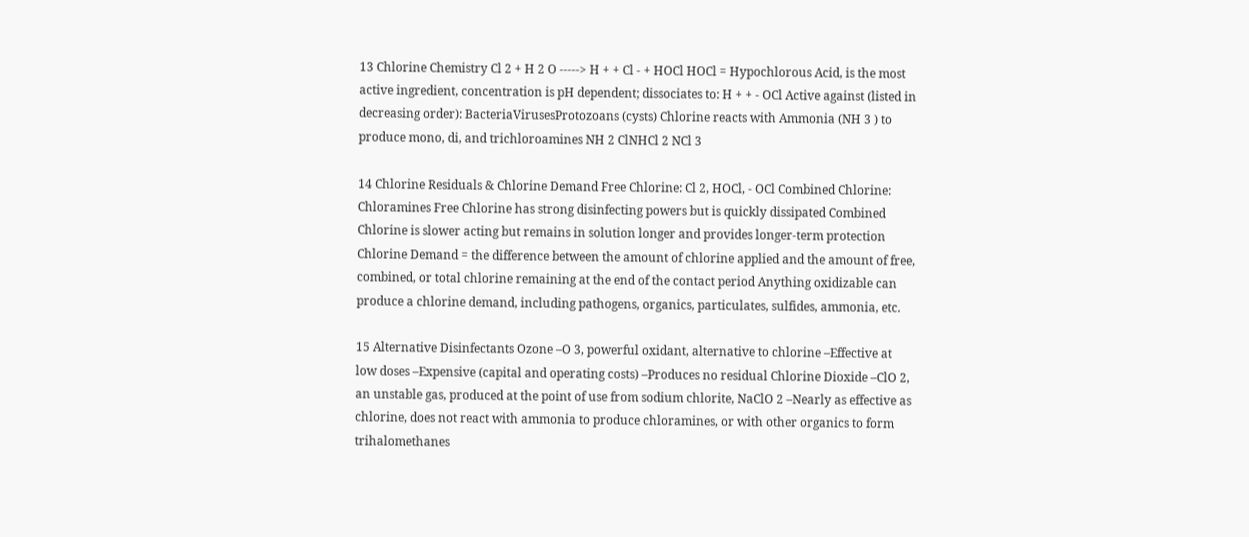13 Chlorine Chemistry Cl 2 + H 2 O -----> H + + Cl - + HOCl HOCl = Hypochlorous Acid, is the most active ingredient, concentration is pH dependent; dissociates to: H + + - OCl Active against (listed in decreasing order): BacteriaVirusesProtozoans (cysts) Chlorine reacts with Ammonia (NH 3 ) to produce mono, di, and trichloroamines NH 2 ClNHCl 2 NCl 3

14 Chlorine Residuals & Chlorine Demand Free Chlorine: Cl 2, HOCl, - OCl Combined Chlorine: Chloramines Free Chlorine has strong disinfecting powers but is quickly dissipated Combined Chlorine is slower acting but remains in solution longer and provides longer-term protection Chlorine Demand = the difference between the amount of chlorine applied and the amount of free, combined, or total chlorine remaining at the end of the contact period Anything oxidizable can produce a chlorine demand, including pathogens, organics, particulates, sulfides, ammonia, etc.

15 Alternative Disinfectants Ozone –O 3, powerful oxidant, alternative to chlorine –Effective at low doses –Expensive (capital and operating costs) –Produces no residual Chlorine Dioxide –ClO 2, an unstable gas, produced at the point of use from sodium chlorite, NaClO 2 –Nearly as effective as chlorine, does not react with ammonia to produce chloramines, or with other organics to form trihalomethanes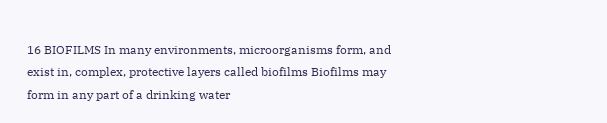16 BIOFILMS In many environments, microorganisms form, and exist in, complex, protective layers called biofilms Biofilms may form in any part of a drinking water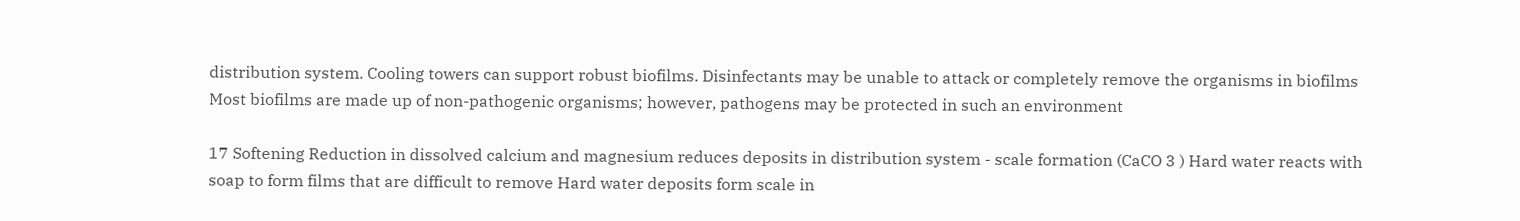distribution system. Cooling towers can support robust biofilms. Disinfectants may be unable to attack or completely remove the organisms in biofilms Most biofilms are made up of non-pathogenic organisms; however, pathogens may be protected in such an environment

17 Softening Reduction in dissolved calcium and magnesium reduces deposits in distribution system - scale formation (CaCO 3 ) Hard water reacts with soap to form films that are difficult to remove Hard water deposits form scale in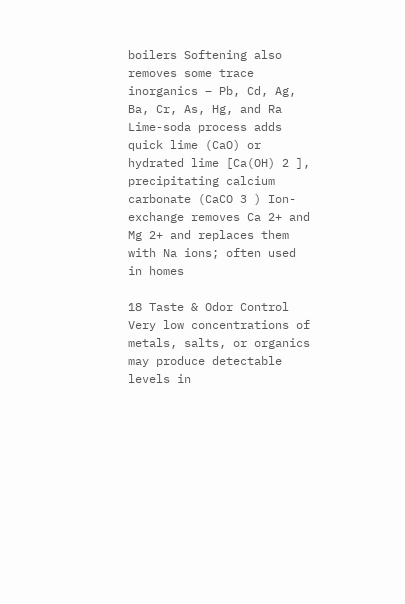boilers Softening also removes some trace inorganics – Pb, Cd, Ag, Ba, Cr, As, Hg, and Ra Lime-soda process adds quick lime (CaO) or hydrated lime [Ca(OH) 2 ], precipitating calcium carbonate (CaCO 3 ) Ion-exchange removes Ca 2+ and Mg 2+ and replaces them with Na ions; often used in homes

18 Taste & Odor Control Very low concentrations of metals, salts, or organics may produce detectable levels in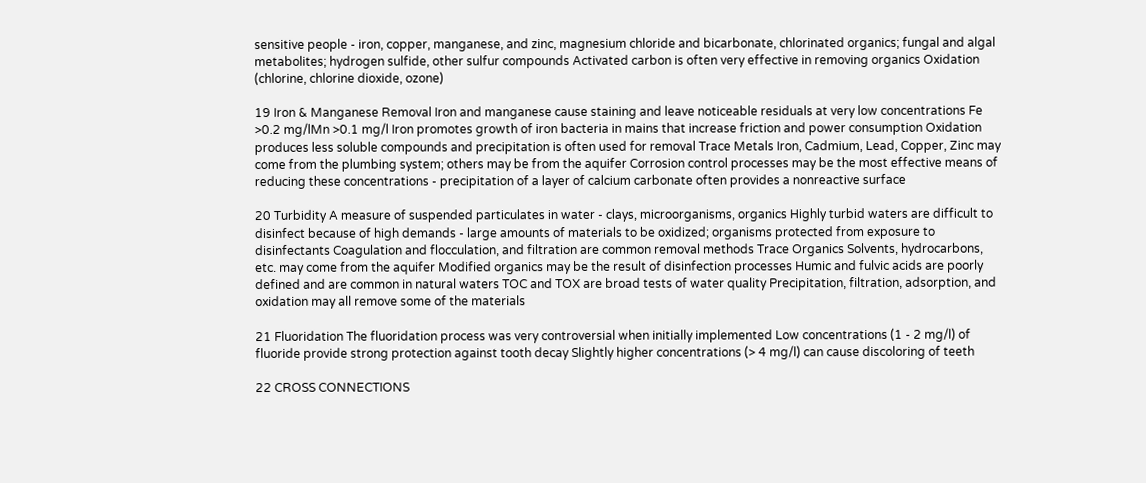sensitive people - iron, copper, manganese, and zinc, magnesium chloride and bicarbonate, chlorinated organics; fungal and algal metabolites; hydrogen sulfide, other sulfur compounds Activated carbon is often very effective in removing organics Oxidation (chlorine, chlorine dioxide, ozone)

19 Iron & Manganese Removal Iron and manganese cause staining and leave noticeable residuals at very low concentrations Fe >0.2 mg/lMn >0.1 mg/l Iron promotes growth of iron bacteria in mains that increase friction and power consumption Oxidation produces less soluble compounds and precipitation is often used for removal Trace Metals Iron, Cadmium, Lead, Copper, Zinc may come from the plumbing system; others may be from the aquifer Corrosion control processes may be the most effective means of reducing these concentrations - precipitation of a layer of calcium carbonate often provides a nonreactive surface

20 Turbidity A measure of suspended particulates in water - clays, microorganisms, organics Highly turbid waters are difficult to disinfect because of high demands - large amounts of materials to be oxidized; organisms protected from exposure to disinfectants Coagulation and flocculation, and filtration are common removal methods Trace Organics Solvents, hydrocarbons, etc. may come from the aquifer Modified organics may be the result of disinfection processes Humic and fulvic acids are poorly defined and are common in natural waters TOC and TOX are broad tests of water quality Precipitation, filtration, adsorption, and oxidation may all remove some of the materials

21 Fluoridation The fluoridation process was very controversial when initially implemented Low concentrations (1 - 2 mg/l) of fluoride provide strong protection against tooth decay Slightly higher concentrations (> 4 mg/l) can cause discoloring of teeth

22 CROSS CONNECTIONS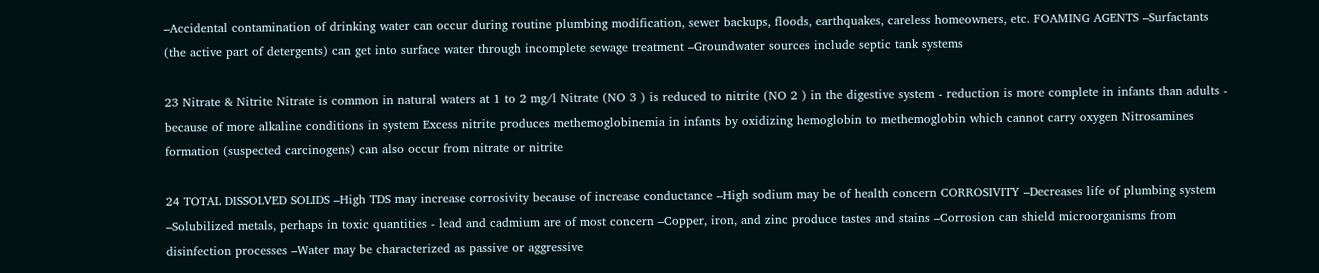–Accidental contamination of drinking water can occur during routine plumbing modification, sewer backups, floods, earthquakes, careless homeowners, etc. FOAMING AGENTS –Surfactants (the active part of detergents) can get into surface water through incomplete sewage treatment –Groundwater sources include septic tank systems

23 Nitrate & Nitrite Nitrate is common in natural waters at 1 to 2 mg/l Nitrate (NO 3 ) is reduced to nitrite (NO 2 ) in the digestive system - reduction is more complete in infants than adults - because of more alkaline conditions in system Excess nitrite produces methemoglobinemia in infants by oxidizing hemoglobin to methemoglobin which cannot carry oxygen Nitrosamines formation (suspected carcinogens) can also occur from nitrate or nitrite

24 TOTAL DISSOLVED SOLIDS –High TDS may increase corrosivity because of increase conductance –High sodium may be of health concern CORROSIVITY –Decreases life of plumbing system –Solubilized metals, perhaps in toxic quantities - lead and cadmium are of most concern –Copper, iron, and zinc produce tastes and stains –Corrosion can shield microorganisms from disinfection processes –Water may be characterized as passive or aggressive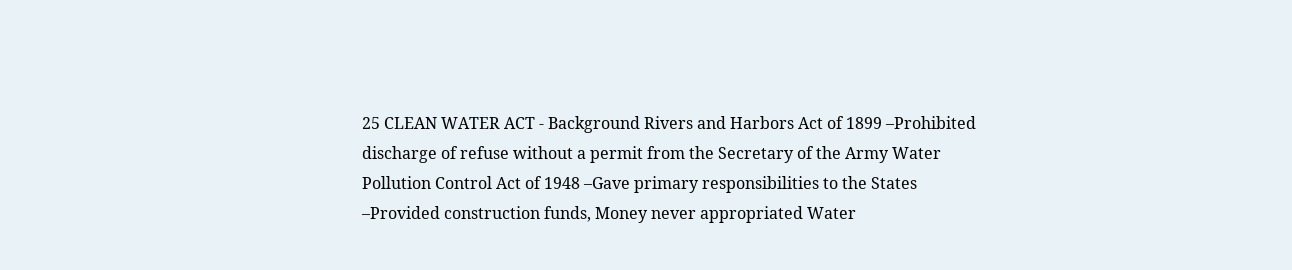25 CLEAN WATER ACT - Background Rivers and Harbors Act of 1899 –Prohibited discharge of refuse without a permit from the Secretary of the Army Water Pollution Control Act of 1948 –Gave primary responsibilities to the States –Provided construction funds, Money never appropriated Water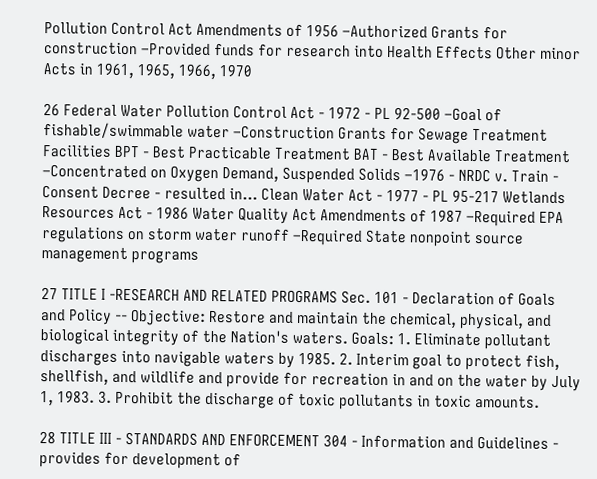Pollution Control Act Amendments of 1956 –Authorized Grants for construction –Provided funds for research into Health Effects Other minor Acts in 1961, 1965, 1966, 1970

26 Federal Water Pollution Control Act - 1972 - PL 92-500 –Goal of fishable/swimmable water –Construction Grants for Sewage Treatment Facilities BPT - Best Practicable Treatment BAT - Best Available Treatment –Concentrated on Oxygen Demand, Suspended Solids –1976 - NRDC v. Train - Consent Decree - resulted in... Clean Water Act - 1977 - PL 95-217 Wetlands Resources Act - 1986 Water Quality Act Amendments of 1987 –Required EPA regulations on storm water runoff –Required State nonpoint source management programs

27 TITLE I -RESEARCH AND RELATED PROGRAMS Sec. 101 - Declaration of Goals and Policy -- Objective: Restore and maintain the chemical, physical, and biological integrity of the Nation's waters. Goals: 1. Eliminate pollutant discharges into navigable waters by 1985. 2. Interim goal to protect fish, shellfish, and wildlife and provide for recreation in and on the water by July 1, 1983. 3. Prohibit the discharge of toxic pollutants in toxic amounts.

28 TITLE III - STANDARDS AND ENFORCEMENT 304 - Information and Guidelines - provides for development of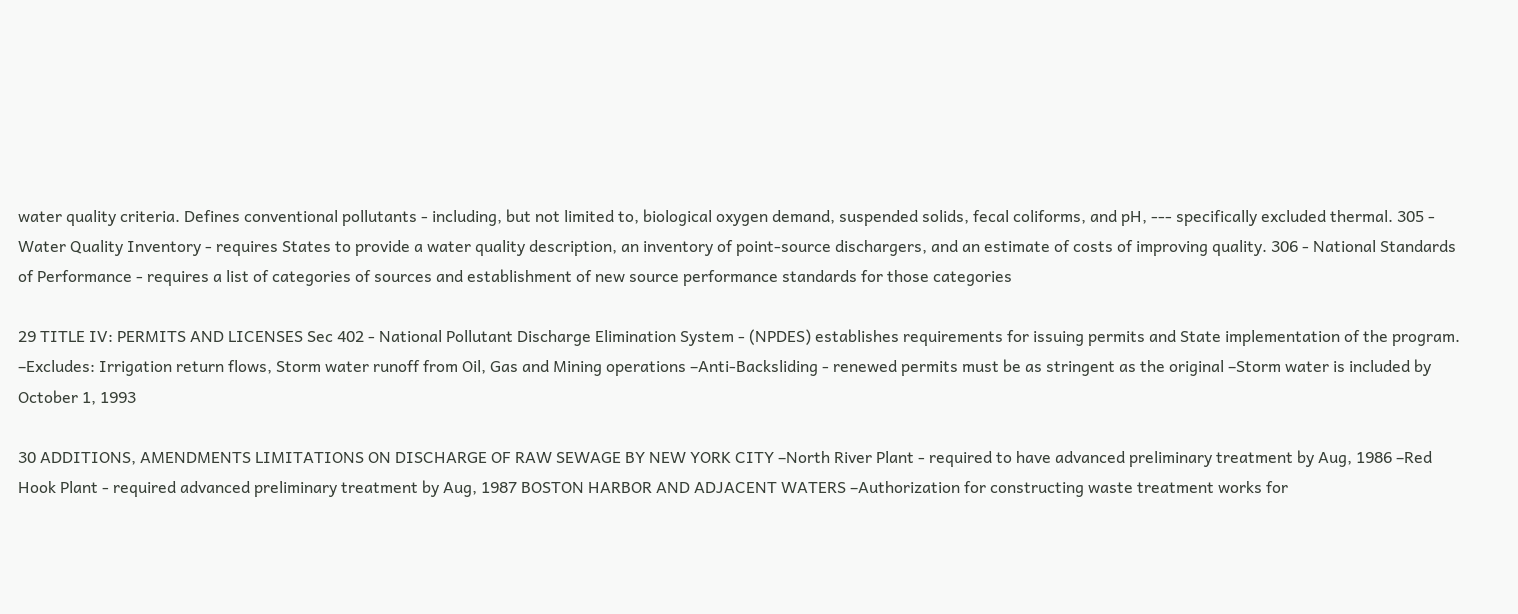water quality criteria. Defines conventional pollutants - including, but not limited to, biological oxygen demand, suspended solids, fecal coliforms, and pH, --- specifically excluded thermal. 305 - Water Quality Inventory - requires States to provide a water quality description, an inventory of point-source dischargers, and an estimate of costs of improving quality. 306 - National Standards of Performance - requires a list of categories of sources and establishment of new source performance standards for those categories

29 TITLE IV: PERMITS AND LICENSES Sec 402 - National Pollutant Discharge Elimination System - (NPDES) establishes requirements for issuing permits and State implementation of the program. –Excludes: Irrigation return flows, Storm water runoff from Oil, Gas and Mining operations –Anti-Backsliding - renewed permits must be as stringent as the original –Storm water is included by October 1, 1993

30 ADDITIONS, AMENDMENTS LIMITATIONS ON DISCHARGE OF RAW SEWAGE BY NEW YORK CITY –North River Plant - required to have advanced preliminary treatment by Aug, 1986 –Red Hook Plant - required advanced preliminary treatment by Aug, 1987 BOSTON HARBOR AND ADJACENT WATERS –Authorization for constructing waste treatment works for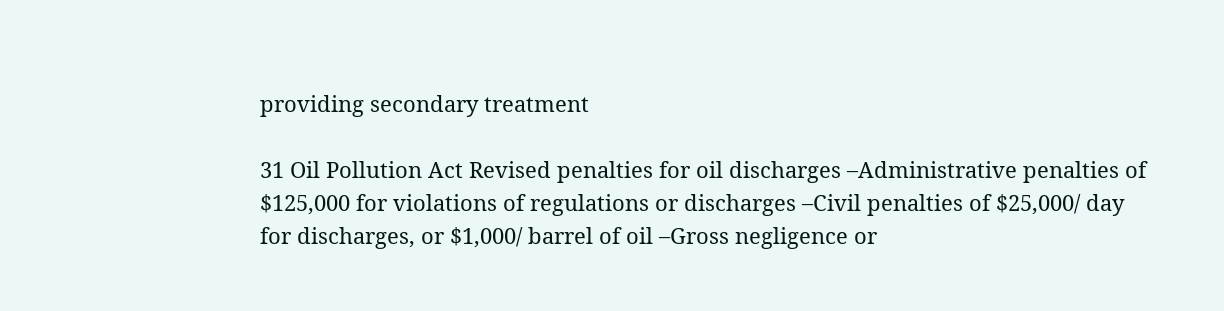providing secondary treatment

31 Oil Pollution Act Revised penalties for oil discharges –Administrative penalties of $125,000 for violations of regulations or discharges –Civil penalties of $25,000/ day for discharges, or $1,000/ barrel of oil –Gross negligence or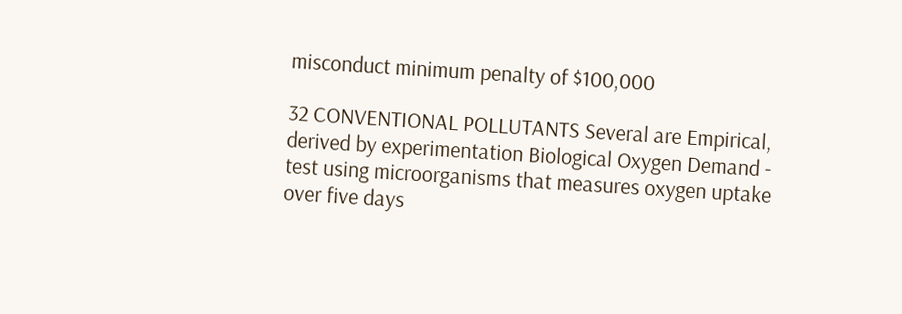misconduct minimum penalty of $100,000

32 CONVENTIONAL POLLUTANTS Several are Empirical, derived by experimentation Biological Oxygen Demand - test using microorganisms that measures oxygen uptake over five days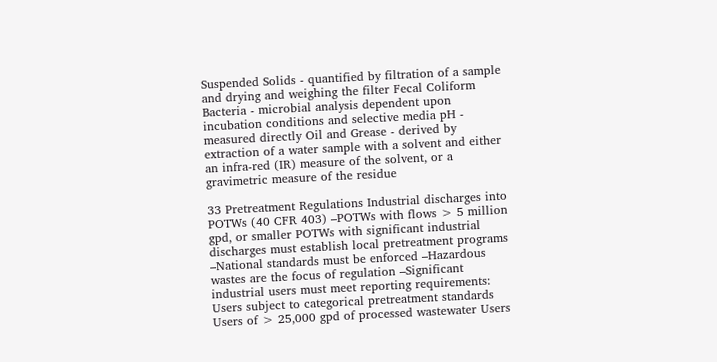Suspended Solids - quantified by filtration of a sample and drying and weighing the filter Fecal Coliform Bacteria - microbial analysis dependent upon incubation conditions and selective media pH - measured directly Oil and Grease - derived by extraction of a water sample with a solvent and either an infra-red (IR) measure of the solvent, or a gravimetric measure of the residue

33 Pretreatment Regulations Industrial discharges into POTWs (40 CFR 403) –POTWs with flows > 5 million gpd, or smaller POTWs with significant industrial discharges must establish local pretreatment programs –National standards must be enforced –Hazardous wastes are the focus of regulation –Significant industrial users must meet reporting requirements: Users subject to categorical pretreatment standards Users of > 25,000 gpd of processed wastewater Users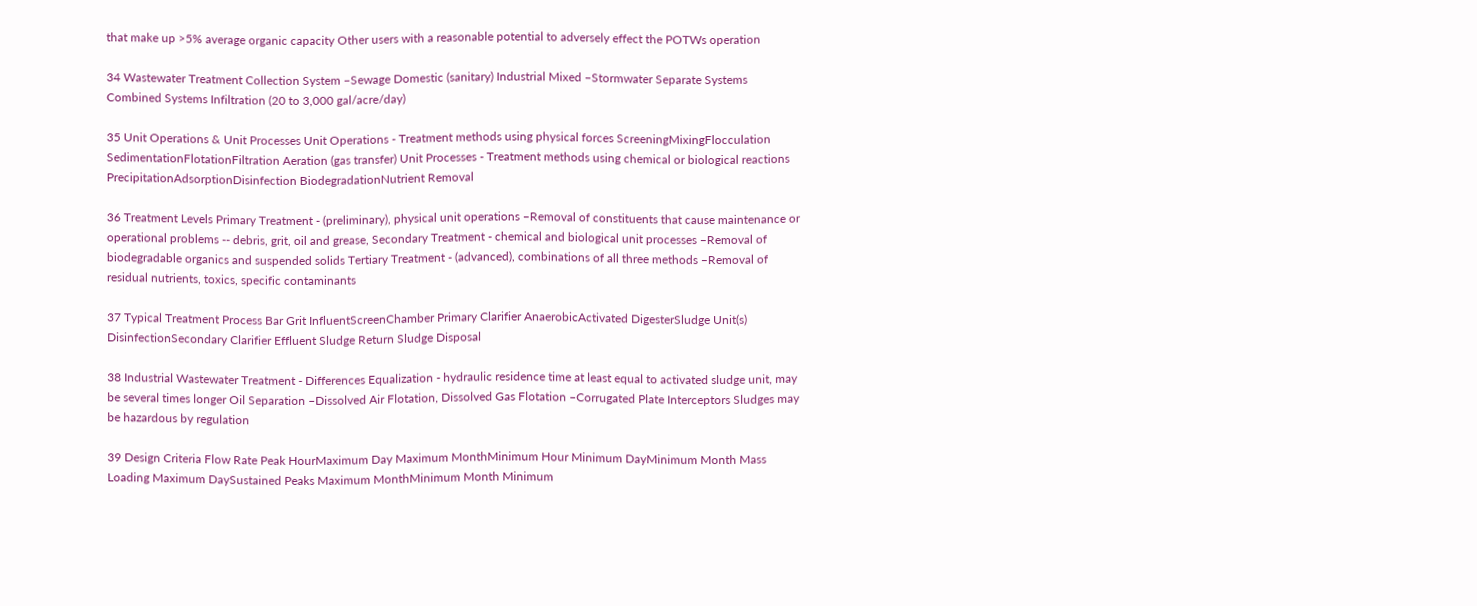that make up >5% average organic capacity Other users with a reasonable potential to adversely effect the POTWs operation

34 Wastewater Treatment Collection System –Sewage Domestic (sanitary) Industrial Mixed –Stormwater Separate Systems Combined Systems Infiltration (20 to 3,000 gal/acre/day)

35 Unit Operations & Unit Processes Unit Operations - Treatment methods using physical forces ScreeningMixingFlocculation SedimentationFlotationFiltration Aeration (gas transfer) Unit Processes - Treatment methods using chemical or biological reactions PrecipitationAdsorptionDisinfection BiodegradationNutrient Removal

36 Treatment Levels Primary Treatment - (preliminary), physical unit operations –Removal of constituents that cause maintenance or operational problems -- debris, grit, oil and grease, Secondary Treatment - chemical and biological unit processes –Removal of biodegradable organics and suspended solids Tertiary Treatment - (advanced), combinations of all three methods –Removal of residual nutrients, toxics, specific contaminants

37 Typical Treatment Process Bar Grit InfluentScreenChamber Primary Clarifier AnaerobicActivated DigesterSludge Unit(s) DisinfectionSecondary Clarifier Effluent Sludge Return Sludge Disposal

38 Industrial Wastewater Treatment - Differences Equalization - hydraulic residence time at least equal to activated sludge unit, may be several times longer Oil Separation –Dissolved Air Flotation, Dissolved Gas Flotation –Corrugated Plate Interceptors Sludges may be hazardous by regulation

39 Design Criteria Flow Rate Peak HourMaximum Day Maximum MonthMinimum Hour Minimum DayMinimum Month Mass Loading Maximum DaySustained Peaks Maximum MonthMinimum Month Minimum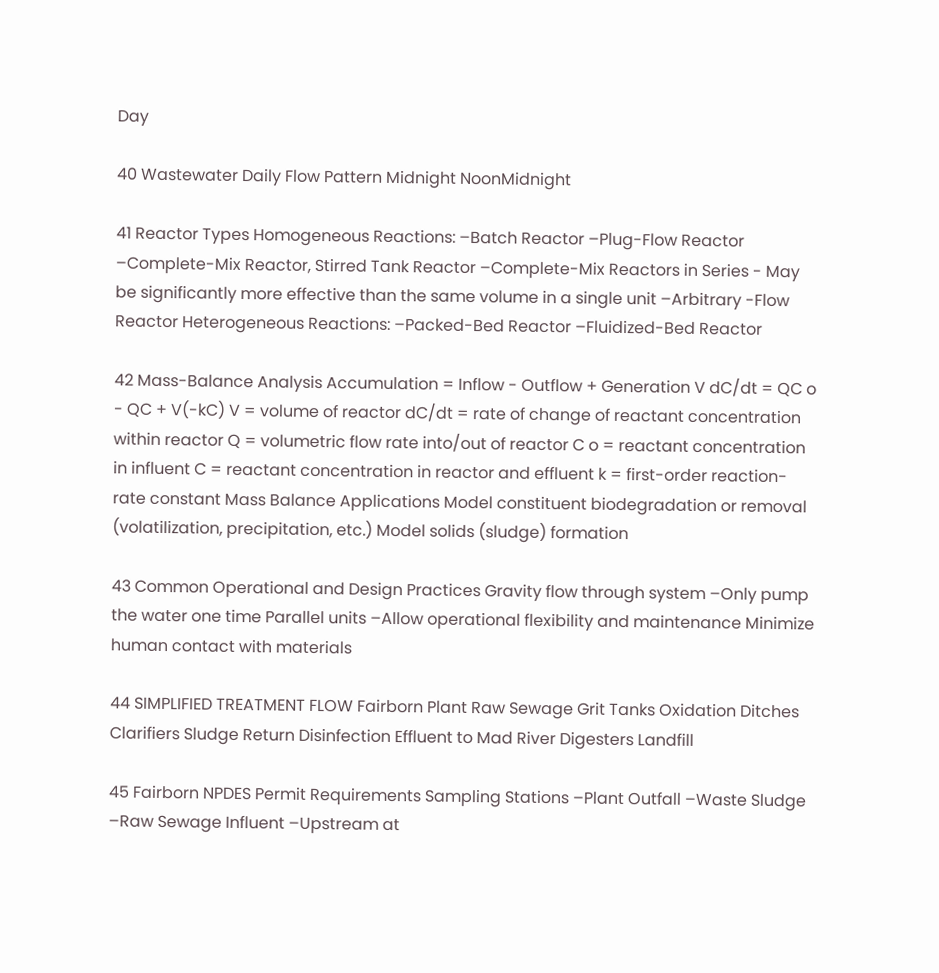Day

40 Wastewater Daily Flow Pattern Midnight NoonMidnight

41 Reactor Types Homogeneous Reactions: –Batch Reactor –Plug-Flow Reactor –Complete-Mix Reactor, Stirred Tank Reactor –Complete-Mix Reactors in Series - May be significantly more effective than the same volume in a single unit –Arbitrary -Flow Reactor Heterogeneous Reactions: –Packed-Bed Reactor –Fluidized-Bed Reactor

42 Mass-Balance Analysis Accumulation = Inflow - Outflow + Generation V dC/dt = QC o - QC + V(-kC) V = volume of reactor dC/dt = rate of change of reactant concentration within reactor Q = volumetric flow rate into/out of reactor C o = reactant concentration in influent C = reactant concentration in reactor and effluent k = first-order reaction-rate constant Mass Balance Applications Model constituent biodegradation or removal (volatilization, precipitation, etc.) Model solids (sludge) formation

43 Common Operational and Design Practices Gravity flow through system –Only pump the water one time Parallel units –Allow operational flexibility and maintenance Minimize human contact with materials

44 SIMPLIFIED TREATMENT FLOW Fairborn Plant Raw Sewage Grit Tanks Oxidation Ditches Clarifiers Sludge Return Disinfection Effluent to Mad River Digesters Landfill

45 Fairborn NPDES Permit Requirements Sampling Stations –Plant Outfall –Waste Sludge –Raw Sewage Influent –Upstream at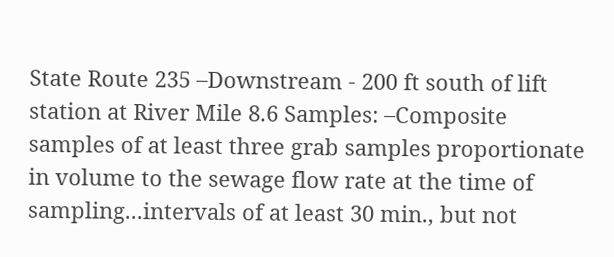State Route 235 –Downstream - 200 ft south of lift station at River Mile 8.6 Samples: –Composite samples of at least three grab samples proportionate in volume to the sewage flow rate at the time of sampling...intervals of at least 30 min., but not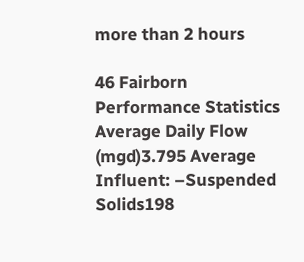more than 2 hours

46 Fairborn Performance Statistics Average Daily Flow (mgd)3.795 Average Influent: –Suspended Solids198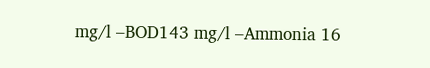mg/l –BOD143 mg/l –Ammonia 16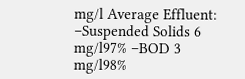mg/l Average Effluent: –Suspended Solids 6 mg/l97% –BOD 3 mg/l98%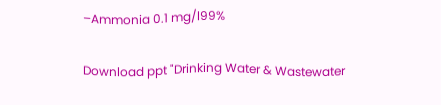–Ammonia 0.1 mg/l99%

Download ppt "Drinking Water & Wastewater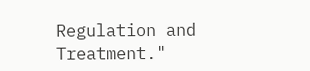Regulation and Treatment."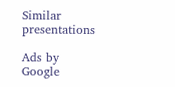Similar presentations

Ads by Google